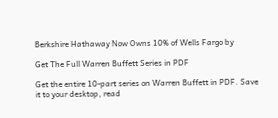Berkshire Hathaway Now Owns 10% of Wells Fargo by

Get The Full Warren Buffett Series in PDF

Get the entire 10-part series on Warren Buffett in PDF. Save it to your desktop, read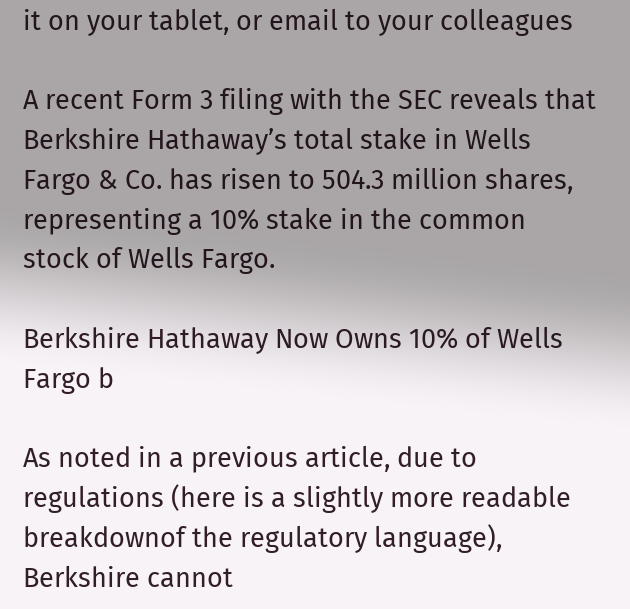it on your tablet, or email to your colleagues

A recent Form 3 filing with the SEC reveals that Berkshire Hathaway’s total stake in Wells Fargo & Co. has risen to 504.3 million shares, representing a 10% stake in the common stock of Wells Fargo.

Berkshire Hathaway Now Owns 10% of Wells Fargo b

As noted in a previous article, due to regulations (here is a slightly more readable breakdownof the regulatory language), Berkshire cannot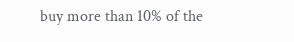buy more than 10% of the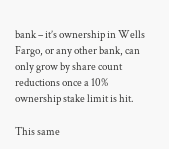bank – it’s ownership in Wells Fargo, or any other bank, can only grow by share count reductions once a 10% ownership stake limit is hit.

This same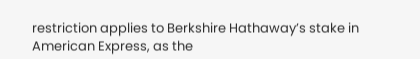restriction applies to Berkshire Hathaway’s stake in American Express, as the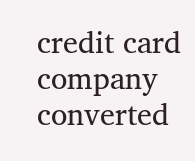credit card company converted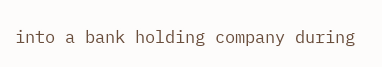into a bank holding company during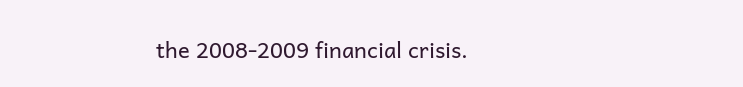the 2008-2009 financial crisis.